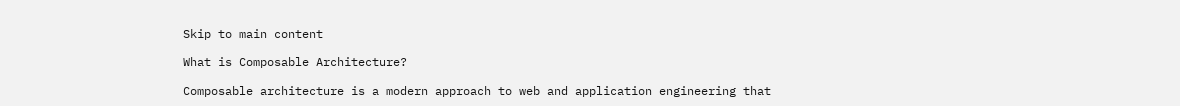Skip to main content

What is Composable Architecture?

Composable architecture is a modern approach to web and application engineering that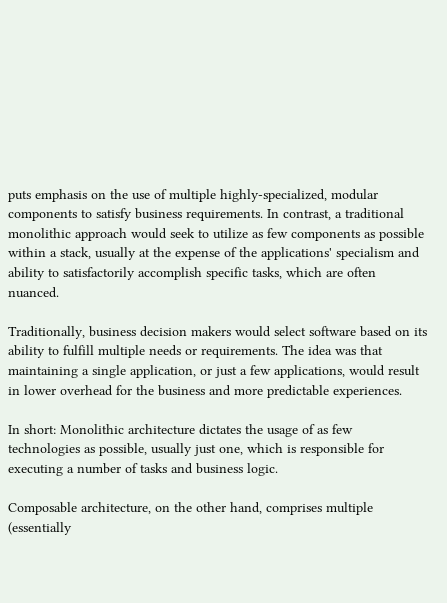puts emphasis on the use of multiple highly-specialized, modular components to satisfy business requirements. In contrast, a traditional monolithic approach would seek to utilize as few components as possible within a stack, usually at the expense of the applications' specialism and ability to satisfactorily accomplish specific tasks, which are often nuanced.

Traditionally, business decision makers would select software based on its ability to fulfill multiple needs or requirements. The idea was that maintaining a single application, or just a few applications, would result in lower overhead for the business and more predictable experiences.

In short: Monolithic architecture dictates the usage of as few technologies as possible, usually just one, which is responsible for executing a number of tasks and business logic.

Composable architecture, on the other hand, comprises multiple (essentially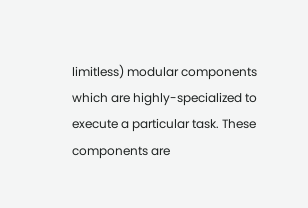limitless) modular components which are highly-specialized to execute a particular task. These components are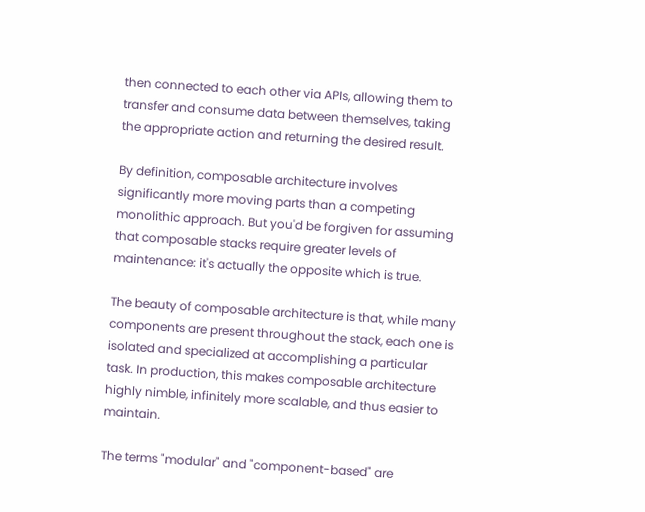then connected to each other via APIs, allowing them to transfer and consume data between themselves, taking the appropriate action and returning the desired result.

By definition, composable architecture involves significantly more moving parts than a competing monolithic approach. But you'd be forgiven for assuming that composable stacks require greater levels of maintenance: it's actually the opposite which is true.

The beauty of composable architecture is that, while many components are present throughout the stack, each one is isolated and specialized at accomplishing a particular task. In production, this makes composable architecture highly nimble, infinitely more scalable, and thus easier to maintain.

The terms "modular" and "component-based" are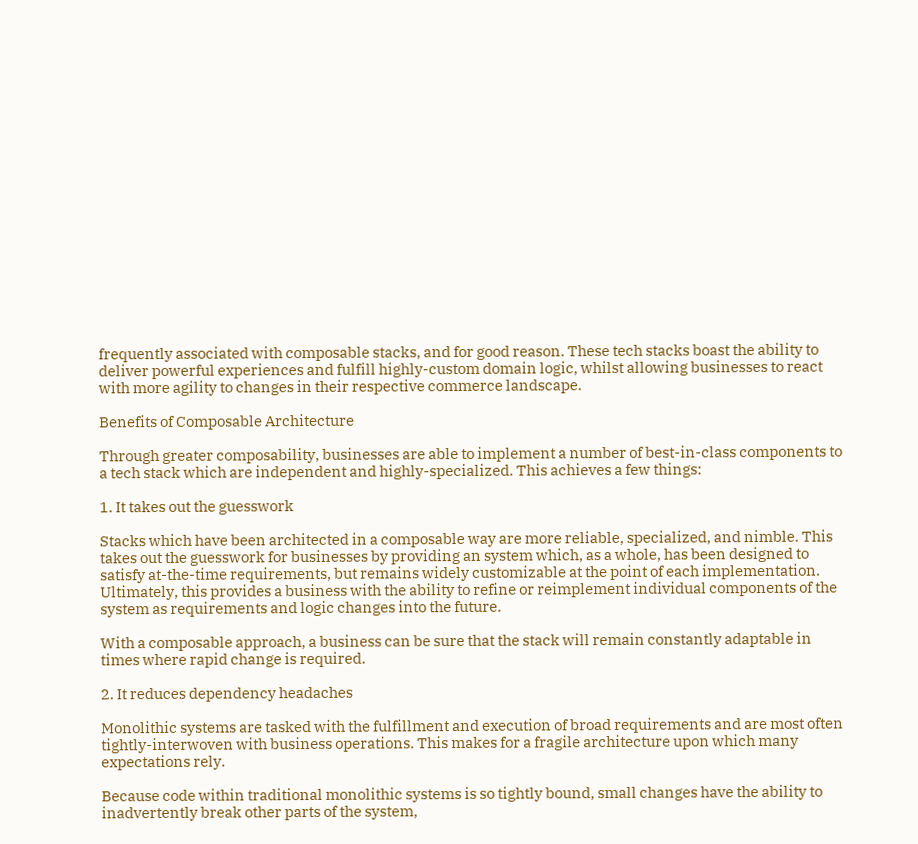frequently associated with composable stacks, and for good reason. These tech stacks boast the ability to deliver powerful experiences and fulfill highly-custom domain logic, whilst allowing businesses to react with more agility to changes in their respective commerce landscape.

Benefits of Composable Architecture

Through greater composability, businesses are able to implement a number of best-in-class components to a tech stack which are independent and highly-specialized. This achieves a few things:

1. It takes out the guesswork

Stacks which have been architected in a composable way are more reliable, specialized, and nimble. This takes out the guesswork for businesses by providing an system which, as a whole, has been designed to satisfy at-the-time requirements, but remains widely customizable at the point of each implementation. Ultimately, this provides a business with the ability to refine or reimplement individual components of the system as requirements and logic changes into the future.

With a composable approach, a business can be sure that the stack will remain constantly adaptable in times where rapid change is required.

2. It reduces dependency headaches

Monolithic systems are tasked with the fulfillment and execution of broad requirements and are most often tightly-interwoven with business operations. This makes for a fragile architecture upon which many expectations rely.

Because code within traditional monolithic systems is so tightly bound, small changes have the ability to inadvertently break other parts of the system,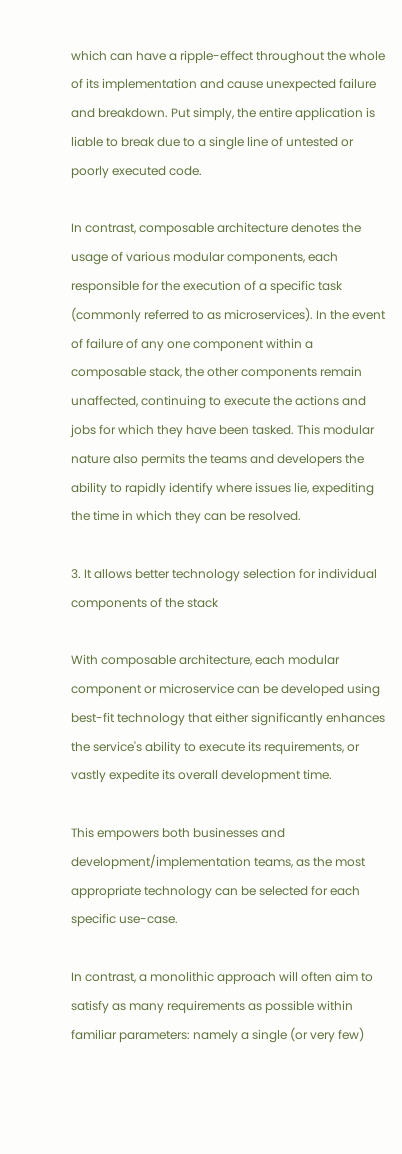which can have a ripple-effect throughout the whole of its implementation and cause unexpected failure and breakdown. Put simply, the entire application is liable to break due to a single line of untested or poorly executed code.

In contrast, composable architecture denotes the usage of various modular components, each responsible for the execution of a specific task (commonly referred to as microservices). In the event of failure of any one component within a composable stack, the other components remain unaffected, continuing to execute the actions and jobs for which they have been tasked. This modular nature also permits the teams and developers the ability to rapidly identify where issues lie, expediting the time in which they can be resolved.

3. It allows better technology selection for individual components of the stack

With composable architecture, each modular component or microservice can be developed using best-fit technology that either significantly enhances the service's ability to execute its requirements, or vastly expedite its overall development time.

This empowers both businesses and development/implementation teams, as the most appropriate technology can be selected for each specific use-case.

In contrast, a monolithic approach will often aim to satisfy as many requirements as possible within familiar parameters: namely a single (or very few)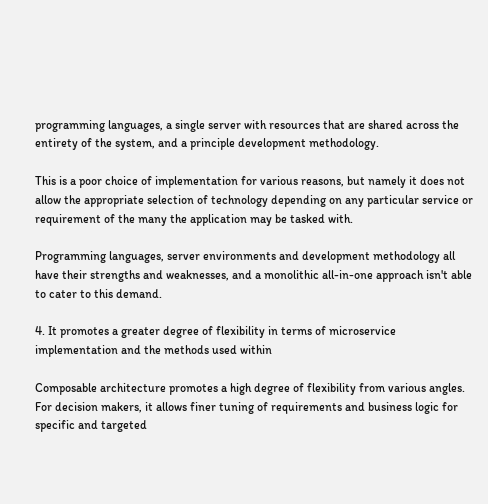programming languages, a single server with resources that are shared across the entirety of the system, and a principle development methodology.

This is a poor choice of implementation for various reasons, but namely it does not allow the appropriate selection of technology depending on any particular service or requirement of the many the application may be tasked with.

Programming languages, server environments and development methodology all have their strengths and weaknesses, and a monolithic all-in-one approach isn't able to cater to this demand.

4. It promotes a greater degree of flexibility in terms of microservice implementation and the methods used within

Composable architecture promotes a high degree of flexibility from various angles. For decision makers, it allows finer tuning of requirements and business logic for specific and targeted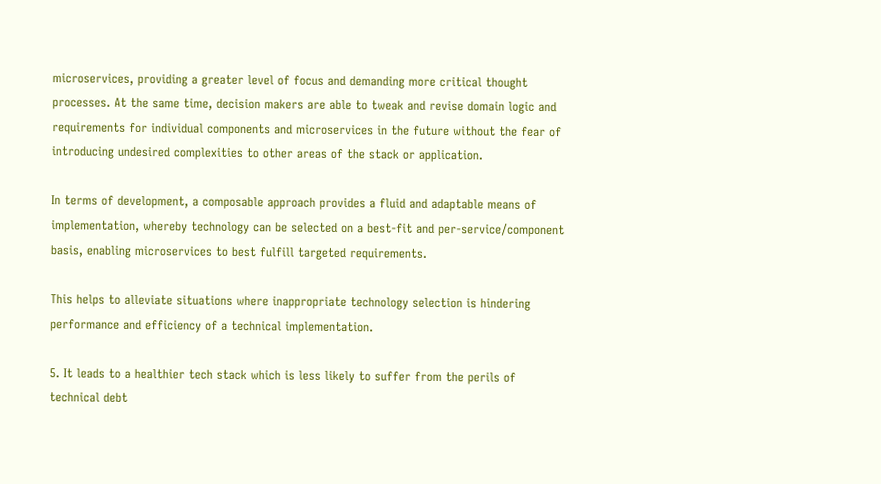microservices, providing a greater level of focus and demanding more critical thought processes. At the same time, decision makers are able to tweak and revise domain logic and requirements for individual components and microservices in the future without the fear of introducing undesired complexities to other areas of the stack or application.

In terms of development, a composable approach provides a fluid and adaptable means of implementation, whereby technology can be selected on a best-fit and per-service/component basis, enabling microservices to best fulfill targeted requirements.

This helps to alleviate situations where inappropriate technology selection is hindering performance and efficiency of a technical implementation.

5. It leads to a healthier tech stack which is less likely to suffer from the perils of technical debt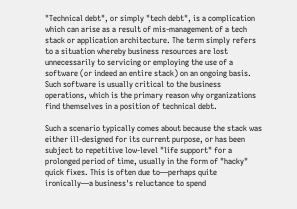"Technical debt", or simply "tech debt", is a complication which can arise as a result of mis-management of a tech stack or application architecture. The term simply refers to a situation whereby business resources are lost unnecessarily to servicing or employing the use of a software (or indeed an entire stack) on an ongoing basis. Such software is usually critical to the business operations, which is the primary reason why organizations find themselves in a position of technical debt.

Such a scenario typically comes about because the stack was either ill-designed for its current purpose, or has been subject to repetitive low-level "life support" for a prolonged period of time, usually in the form of "hacky" quick fixes. This is often due to—perhaps quite ironically—a business's reluctance to spend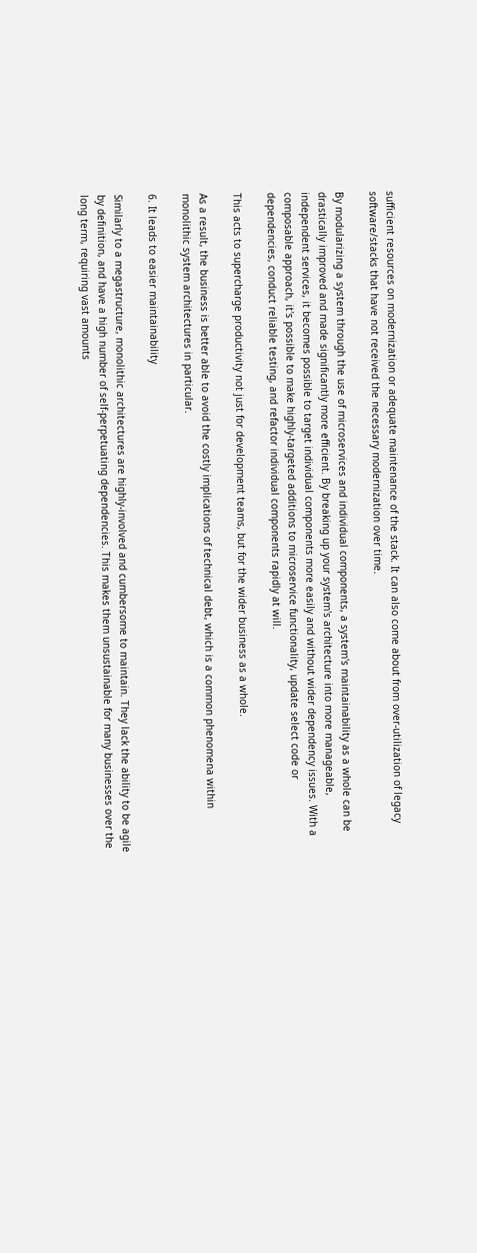sufficient resources on modernization or adequate maintenance of the stack. It can also come about from over-utilization of legacy software/stacks that have not received the necessary modernization over time.

By modularizing a system through the use of microservices and individual components, a system's maintainability as a whole can be drastically improved and made significantly more efficient. By breaking up your system's architecture into more manageable, independent services, it becomes possible to target individual components more easily and without wider dependency issues. With a composable approach, it's possible to make highly-targeted additions to microservice functionality, update select code or dependencies, conduct reliable testing, and refactor individual components rapidly at will.

This acts to supercharge productivity not just for development teams, but for the wider business as a whole.

As a result, the business is better able to avoid the costly implications of technical debt, which is a common phenomena within monolithic system architectures in particular.

6. It leads to easier maintainability

Similarly to a megastructure, monolithic architectures are highly-involved and cumbersome to maintain. They lack the ability to be agile by definition, and have a high number of self-perpetuating dependencies. This makes them unsustainable for many businesses over the long term, requiring vast amounts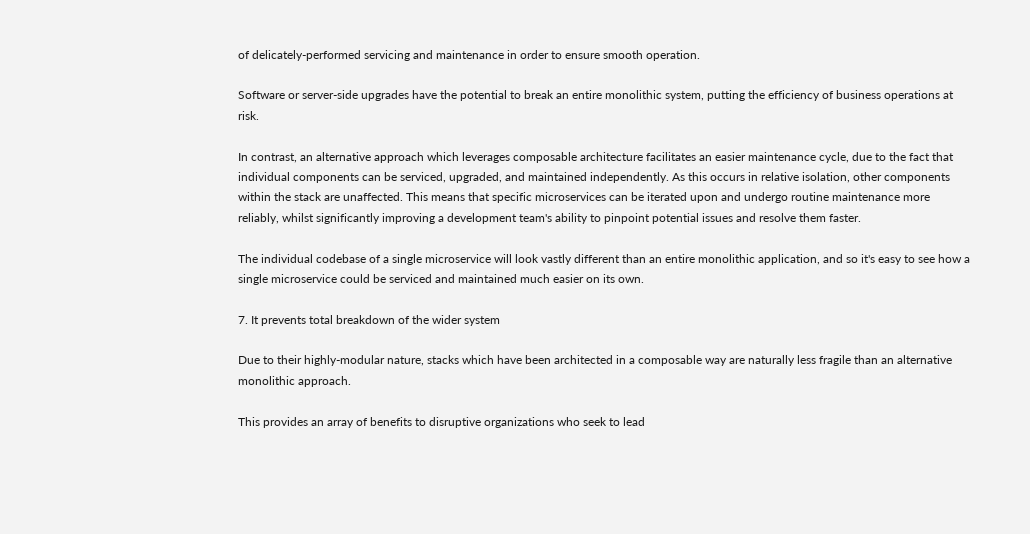of delicately-performed servicing and maintenance in order to ensure smooth operation.

Software or server-side upgrades have the potential to break an entire monolithic system, putting the efficiency of business operations at risk.

In contrast, an alternative approach which leverages composable architecture facilitates an easier maintenance cycle, due to the fact that individual components can be serviced, upgraded, and maintained independently. As this occurs in relative isolation, other components within the stack are unaffected. This means that specific microservices can be iterated upon and undergo routine maintenance more reliably, whilst significantly improving a development team's ability to pinpoint potential issues and resolve them faster.

The individual codebase of a single microservice will look vastly different than an entire monolithic application, and so it's easy to see how a single microservice could be serviced and maintained much easier on its own.

7. It prevents total breakdown of the wider system

Due to their highly-modular nature, stacks which have been architected in a composable way are naturally less fragile than an alternative monolithic approach.

This provides an array of benefits to disruptive organizations who seek to lead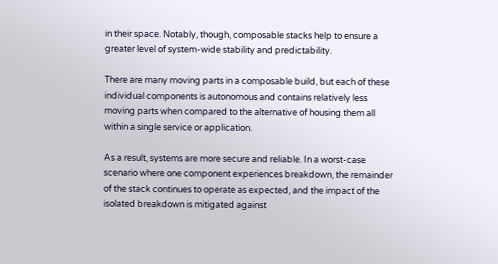in their space. Notably, though, composable stacks help to ensure a greater level of system-wide stability and predictability.

There are many moving parts in a composable build, but each of these individual components is autonomous and contains relatively less moving parts when compared to the alternative of housing them all within a single service or application.

As a result, systems are more secure and reliable. In a worst-case scenario where one component experiences breakdown, the remainder of the stack continues to operate as expected, and the impact of the isolated breakdown is mitigated against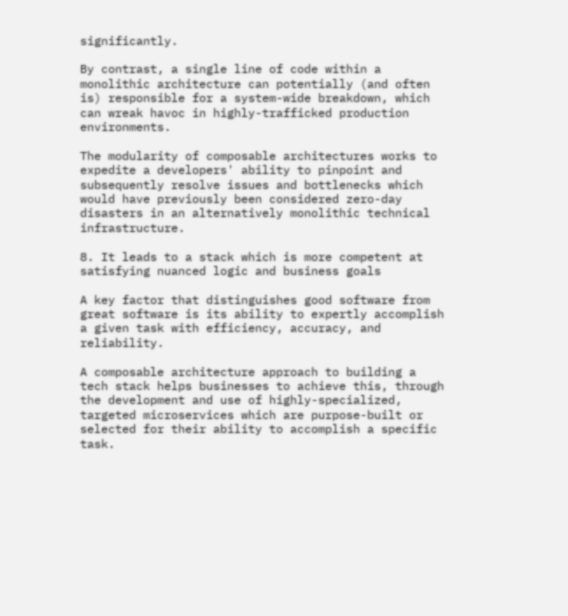significantly.

By contrast, a single line of code within a monolithic architecture can potentially (and often is) responsible for a system-wide breakdown, which can wreak havoc in highly-trafficked production environments.

The modularity of composable architectures works to expedite a developers' ability to pinpoint and subsequently resolve issues and bottlenecks which would have previously been considered zero-day disasters in an alternatively monolithic technical infrastructure.

8. It leads to a stack which is more competent at satisfying nuanced logic and business goals

A key factor that distinguishes good software from great software is its ability to expertly accomplish a given task with efficiency, accuracy, and reliability.

A composable architecture approach to building a tech stack helps businesses to achieve this, through the development and use of highly-specialized, targeted microservices which are purpose-built or selected for their ability to accomplish a specific task.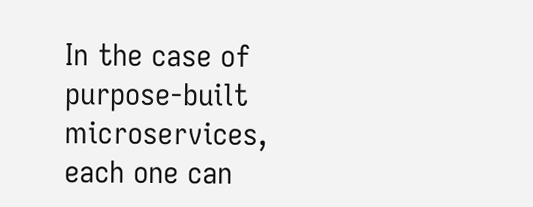In the case of purpose-built microservices, each one can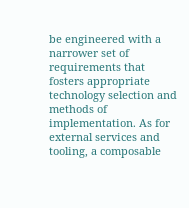be engineered with a narrower set of requirements that fosters appropriate technology selection and methods of implementation. As for external services and tooling, a composable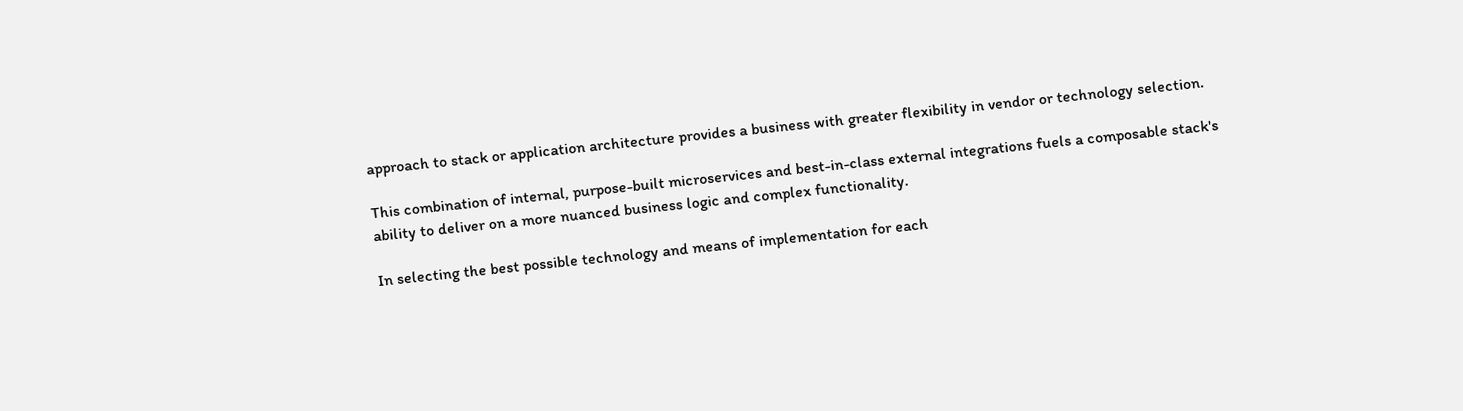approach to stack or application architecture provides a business with greater flexibility in vendor or technology selection.

This combination of internal, purpose-built microservices and best-in-class external integrations fuels a composable stack's ability to deliver on a more nuanced business logic and complex functionality.

In selecting the best possible technology and means of implementation for each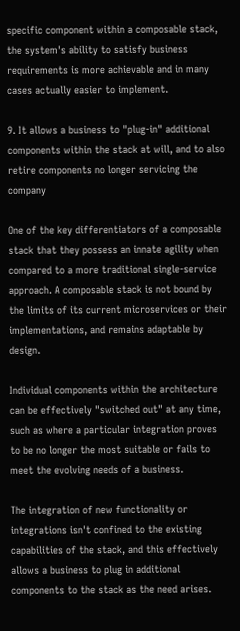specific component within a composable stack, the system's ability to satisfy business requirements is more achievable and in many cases actually easier to implement.

9. It allows a business to "plug-in" additional components within the stack at will, and to also retire components no longer servicing the company

One of the key differentiators of a composable stack that they possess an innate agility when compared to a more traditional single-service approach. A composable stack is not bound by the limits of its current microservices or their implementations, and remains adaptable by design.

Individual components within the architecture can be effectively "switched out" at any time, such as where a particular integration proves to be no longer the most suitable or fails to meet the evolving needs of a business.

The integration of new functionality or integrations isn't confined to the existing capabilities of the stack, and this effectively allows a business to plug in additional components to the stack as the need arises.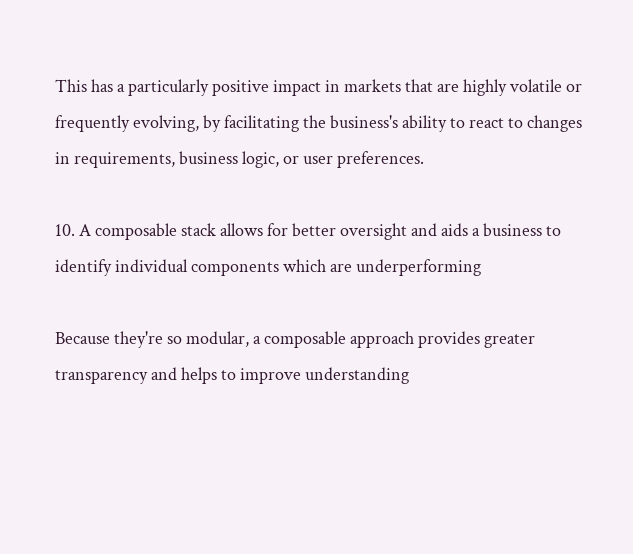This has a particularly positive impact in markets that are highly volatile or frequently evolving, by facilitating the business's ability to react to changes in requirements, business logic, or user preferences.

10. A composable stack allows for better oversight and aids a business to identify individual components which are underperforming

Because they're so modular, a composable approach provides greater transparency and helps to improve understanding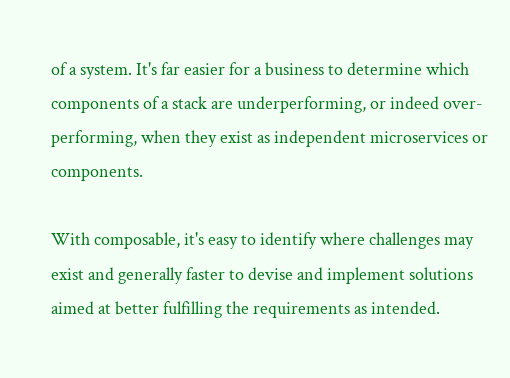of a system. It's far easier for a business to determine which components of a stack are underperforming, or indeed over-performing, when they exist as independent microservices or components.

With composable, it's easy to identify where challenges may exist and generally faster to devise and implement solutions aimed at better fulfilling the requirements as intended.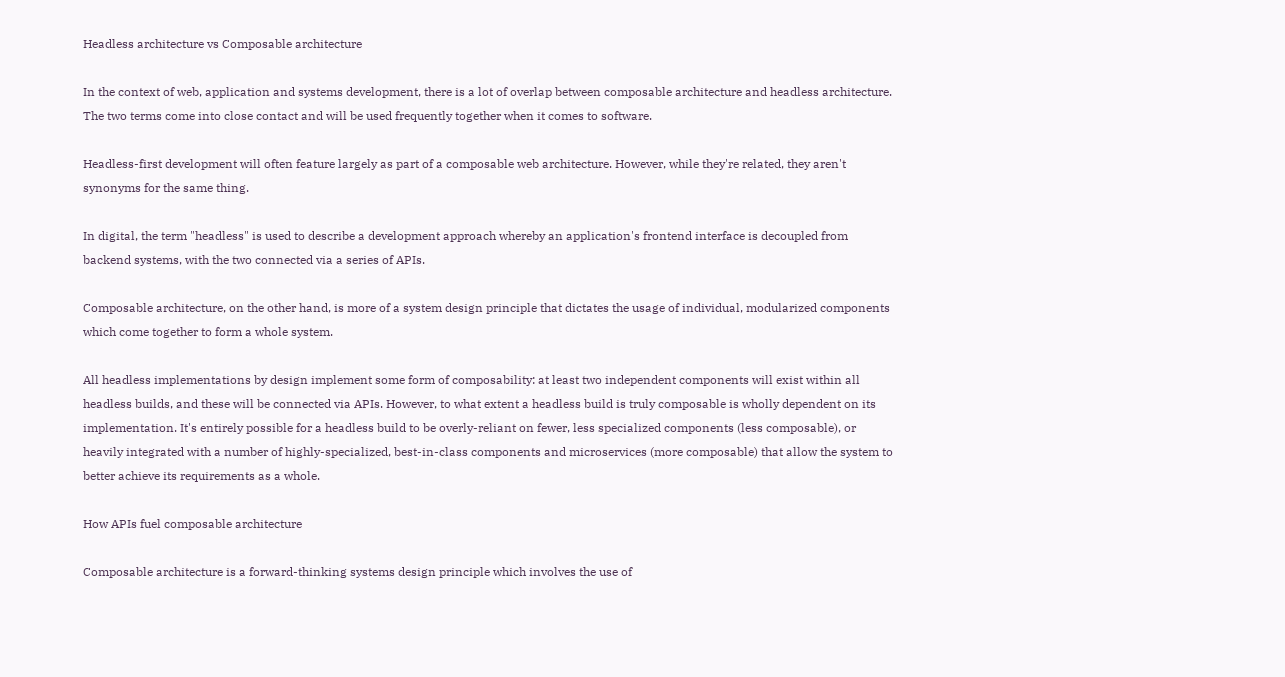Headless architecture vs Composable architecture

In the context of web, application and systems development, there is a lot of overlap between composable architecture and headless architecture. The two terms come into close contact and will be used frequently together when it comes to software.

Headless-first development will often feature largely as part of a composable web architecture. However, while they're related, they aren't synonyms for the same thing.

In digital, the term "headless" is used to describe a development approach whereby an application's frontend interface is decoupled from backend systems, with the two connected via a series of APIs.

Composable architecture, on the other hand, is more of a system design principle that dictates the usage of individual, modularized components which come together to form a whole system.

All headless implementations by design implement some form of composability: at least two independent components will exist within all headless builds, and these will be connected via APIs. However, to what extent a headless build is truly composable is wholly dependent on its implementation. It's entirely possible for a headless build to be overly-reliant on fewer, less specialized components (less composable), or heavily integrated with a number of highly-specialized, best-in-class components and microservices (more composable) that allow the system to better achieve its requirements as a whole.

How APIs fuel composable architecture

Composable architecture is a forward-thinking systems design principle which involves the use of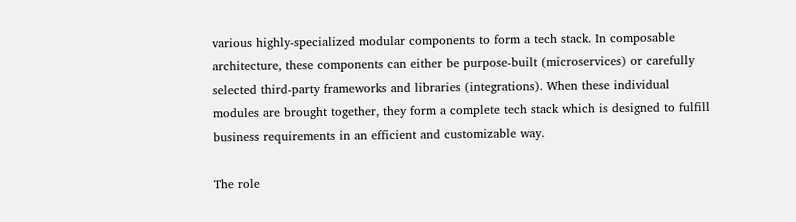various highly-specialized modular components to form a tech stack. In composable architecture, these components can either be purpose-built (microservices) or carefully selected third-party frameworks and libraries (integrations). When these individual modules are brought together, they form a complete tech stack which is designed to fulfill business requirements in an efficient and customizable way.

The role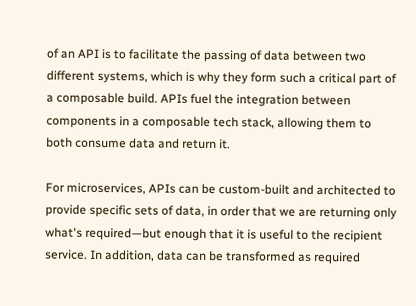of an API is to facilitate the passing of data between two different systems, which is why they form such a critical part of a composable build. APIs fuel the integration between components in a composable tech stack, allowing them to both consume data and return it.

For microservices, APIs can be custom-built and architected to provide specific sets of data, in order that we are returning only what's required—but enough that it is useful to the recipient service. In addition, data can be transformed as required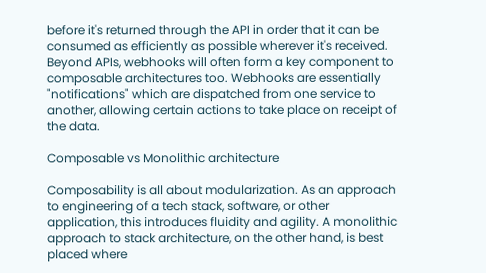before it's returned through the API in order that it can be consumed as efficiently as possible wherever it's received. Beyond APIs, webhooks will often form a key component to composable architectures too. Webhooks are essentially "notifications" which are dispatched from one service to another, allowing certain actions to take place on receipt of the data.

Composable vs Monolithic architecture

Composability is all about modularization. As an approach to engineering of a tech stack, software, or other application, this introduces fluidity and agility. A monolithic approach to stack architecture, on the other hand, is best placed where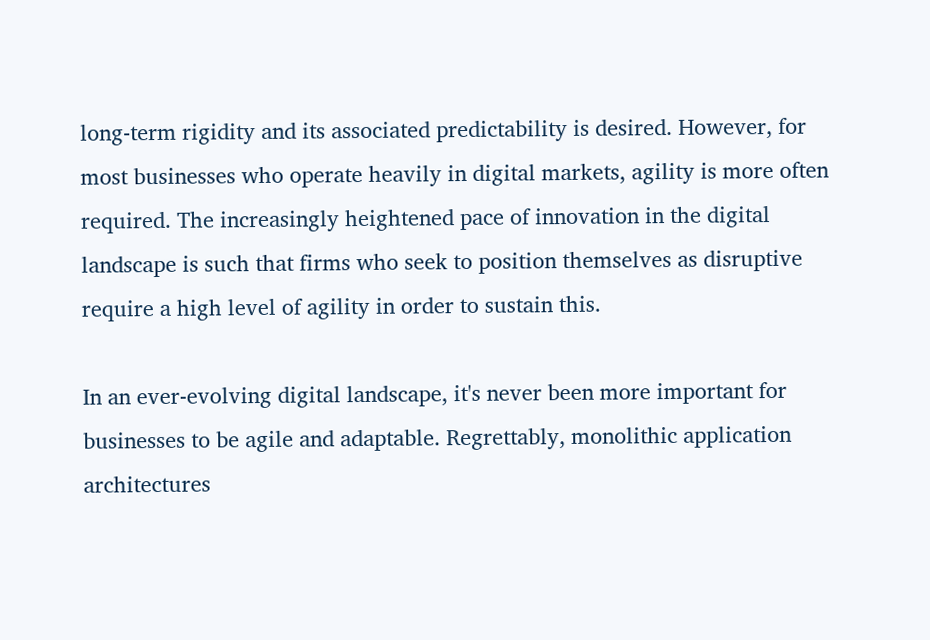long-term rigidity and its associated predictability is desired. However, for most businesses who operate heavily in digital markets, agility is more often required. The increasingly heightened pace of innovation in the digital landscape is such that firms who seek to position themselves as disruptive require a high level of agility in order to sustain this.

In an ever-evolving digital landscape, it's never been more important for businesses to be agile and adaptable. Regrettably, monolithic application architectures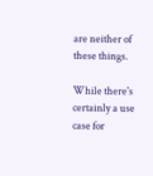are neither of these things.

While there's certainly a use case for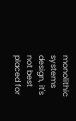monolithic systems design, it's not best placed for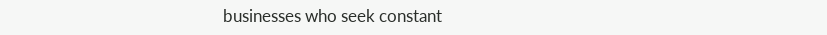businesses who seek constant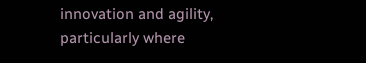innovation and agility, particularly where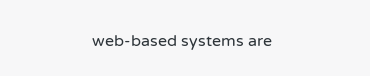web-based systems are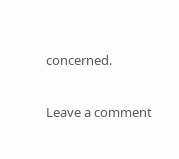concerned.

Leave a comment